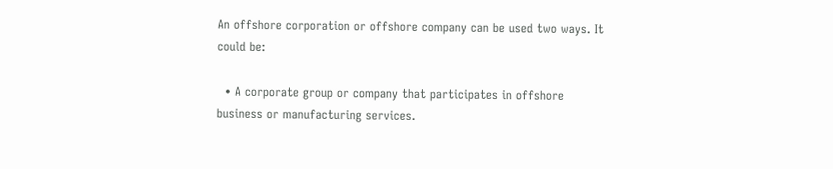An offshore corporation or offshore company can be used two ways. It could be:

  • A corporate group or company that participates in offshore business or manufacturing services.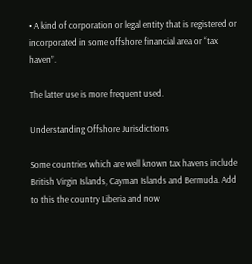• A kind of corporation or legal entity that is registered or incorporated in some offshore financial area or “tax haven”.

The latter use is more frequent used.

Understanding Offshore Jurisdictions

Some countries which are well known tax havens include British Virgin Islands, Cayman Islands and Bermuda. Add to this the country Liberia and now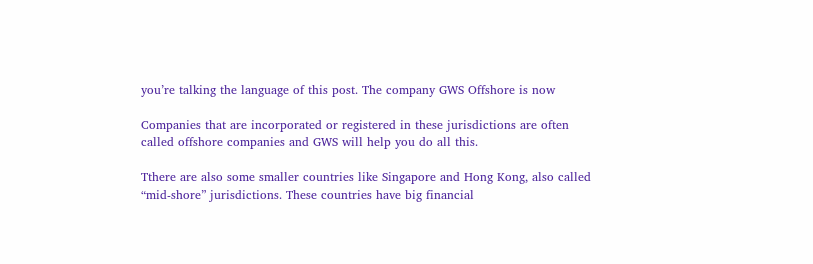you’re talking the language of this post. The company GWS Offshore is now

Companies that are incorporated or registered in these jurisdictions are often called offshore companies and GWS will help you do all this.

Tthere are also some smaller countries like Singapore and Hong Kong, also called “mid-shore” jurisdictions. These countries have big financial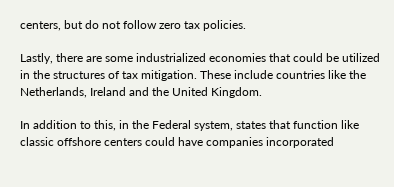centers, but do not follow zero tax policies.

Lastly, there are some industrialized economies that could be utilized in the structures of tax mitigation. These include countries like the Netherlands, Ireland and the United Kingdom.

In addition to this, in the Federal system, states that function like classic offshore centers could have companies incorporated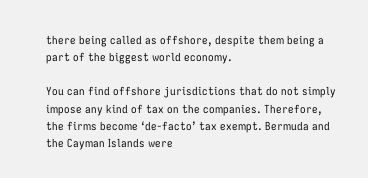there being called as offshore, despite them being a part of the biggest world economy.

You can find offshore jurisdictions that do not simply impose any kind of tax on the companies. Therefore, the firms become ‘de-facto’ tax exempt. Bermuda and the Cayman Islands were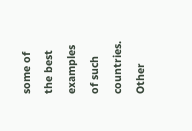some of the best examples of such countries. Other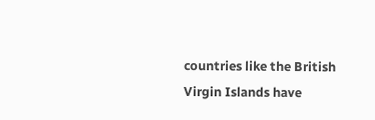countries like the British Virgin Islands have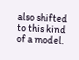also shifted to this kind of a model.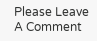Please Leave A Comment